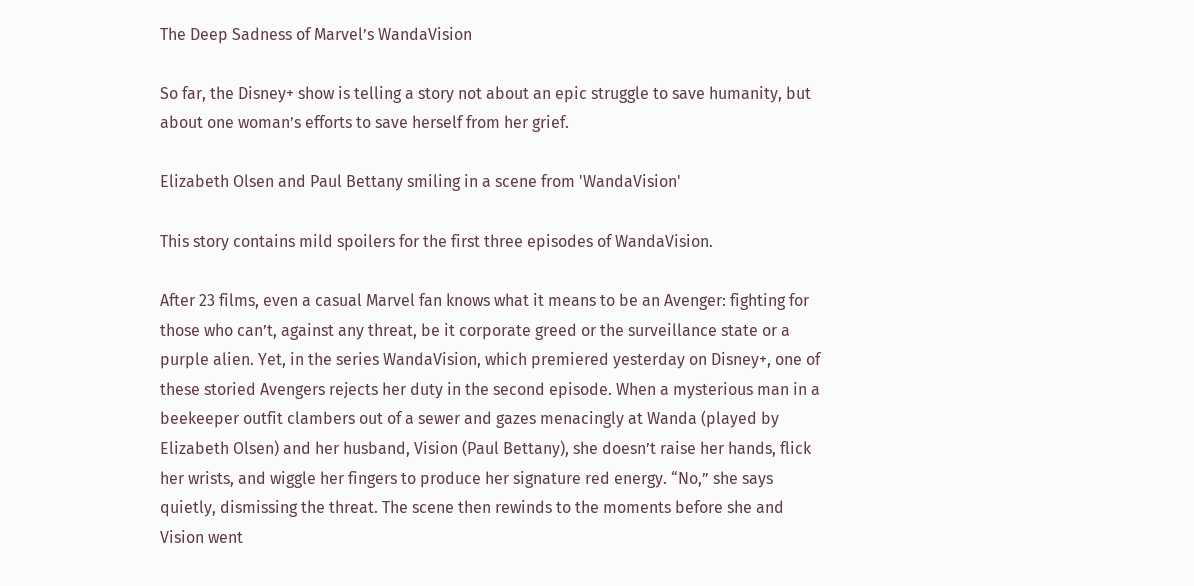The Deep Sadness of Marvel’s WandaVision

So far, the Disney+ show is telling a story not about an epic struggle to save humanity, but about one woman’s efforts to save herself from her grief.

Elizabeth Olsen and Paul Bettany smiling in a scene from 'WandaVision'

This story contains mild spoilers for the first three episodes of WandaVision.

After 23 films, even a casual Marvel fan knows what it means to be an Avenger: fighting for those who can’t, against any threat, be it corporate greed or the surveillance state or a purple alien. Yet, in the series WandaVision, which premiered yesterday on Disney+, one of these storied Avengers rejects her duty in the second episode. When a mysterious man in a beekeeper outfit clambers out of a sewer and gazes menacingly at Wanda (played by Elizabeth Olsen) and her husband, Vision (Paul Bettany), she doesn’t raise her hands, flick her wrists, and wiggle her fingers to produce her signature red energy. “No,” she says quietly, dismissing the threat. The scene then rewinds to the moments before she and Vision went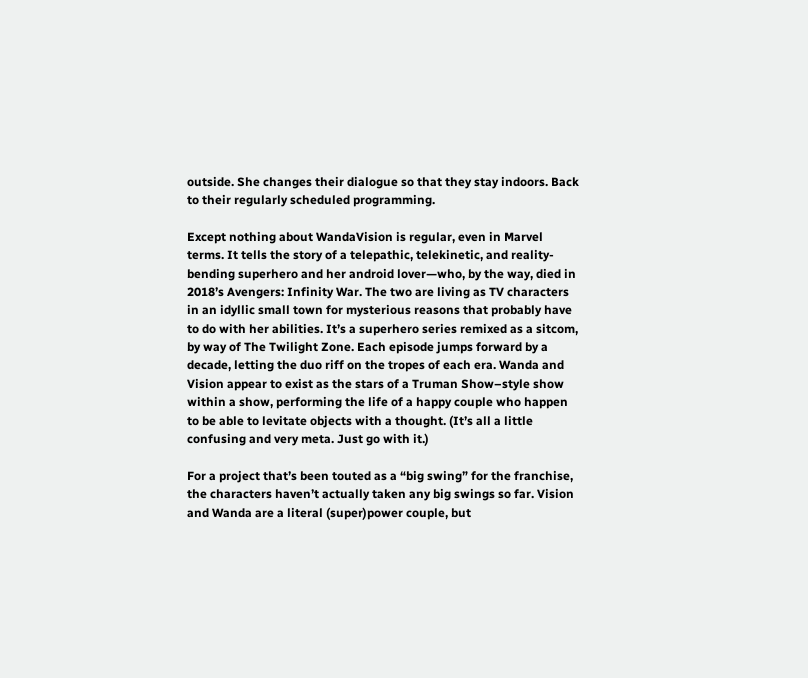outside. She changes their dialogue so that they stay indoors. Back to their regularly scheduled programming.

Except nothing about WandaVision is regular, even in Marvel terms. It tells the story of a telepathic, telekinetic, and reality-bending superhero and her android lover—who, by the way, died in 2018’s Avengers: Infinity War. The two are living as TV characters in an idyllic small town for mysterious reasons that probably have to do with her abilities. It’s a superhero series remixed as a sitcom, by way of The Twilight Zone. Each episode jumps forward by a decade, letting the duo riff on the tropes of each era. Wanda and Vision appear to exist as the stars of a Truman Show–style show within a show, performing the life of a happy couple who happen to be able to levitate objects with a thought. (It’s all a little confusing and very meta. Just go with it.)

For a project that’s been touted as a “big swing” for the franchise, the characters haven’t actually taken any big swings so far. Vision and Wanda are a literal (super)power couple, but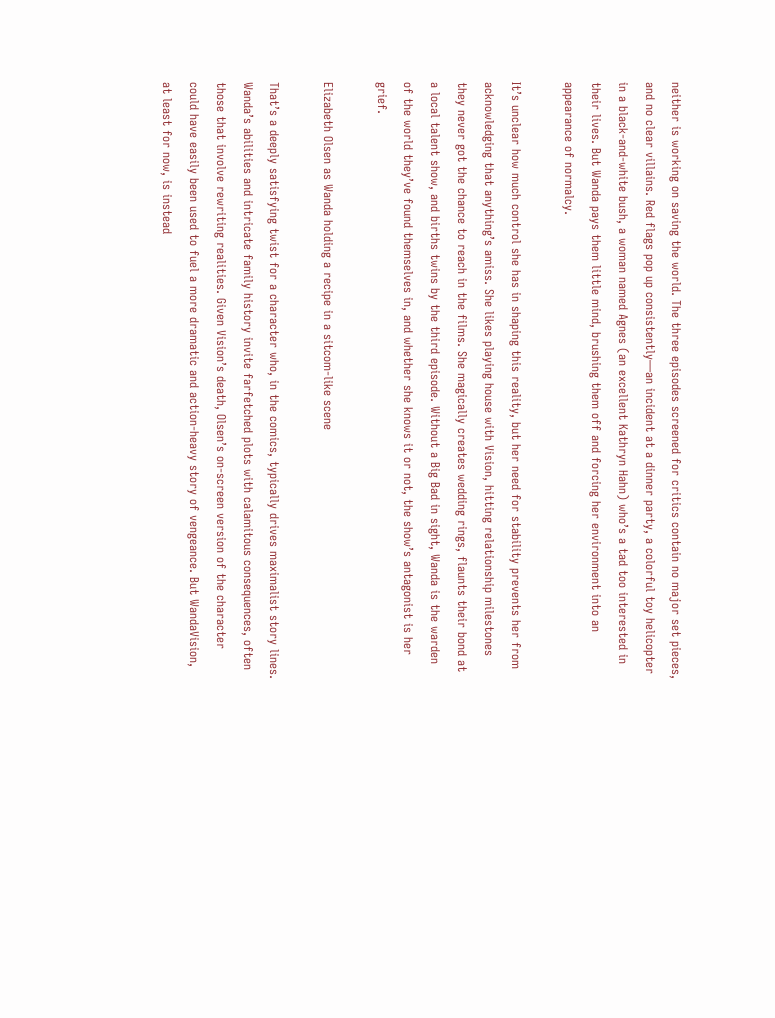neither is working on saving the world. The three episodes screened for critics contain no major set pieces, and no clear villains. Red flags pop up consistently—an incident at a dinner party, a colorful toy helicopter in a black-and-white bush, a woman named Agnes (an excellent Kathryn Hahn) who’s a tad too interested in their lives. But Wanda pays them little mind, brushing them off and forcing her environment into an appearance of normalcy.

It’s unclear how much control she has in shaping this reality, but her need for stability prevents her from acknowledging that anything’s amiss. She likes playing house with Vision, hitting relationship milestones they never got the chance to reach in the films. She magically creates wedding rings, flaunts their bond at a local talent show, and births twins by the third episode. Without a Big Bad in sight, Wanda is the warden of the world they’ve found themselves in, and whether she knows it or not, the show’s antagonist is her grief.

Elizabeth Olsen as Wanda holding a recipe in a sitcom-like scene

That’s a deeply satisfying twist for a character who, in the comics, typically drives maximalist story lines. Wanda’s abilities and intricate family history invite farfetched plots with calamitous consequences, often those that involve rewriting realities. Given Vision’s death, Olsen’s on-screen version of the character could have easily been used to fuel a more dramatic and action-heavy story of vengeance. But WandaVision, at least for now, is instead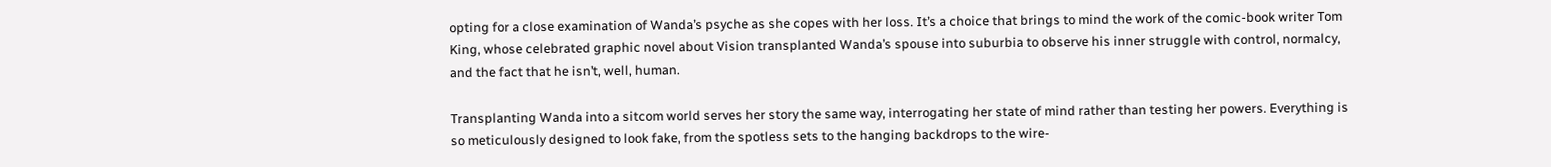opting for a close examination of Wanda’s psyche as she copes with her loss. It’s a choice that brings to mind the work of the comic-book writer Tom King, whose celebrated graphic novel about Vision transplanted Wanda’s spouse into suburbia to observe his inner struggle with control, normalcy, and the fact that he isn’t, well, human.

Transplanting Wanda into a sitcom world serves her story the same way, interrogating her state of mind rather than testing her powers. Everything is so meticulously designed to look fake, from the spotless sets to the hanging backdrops to the wire-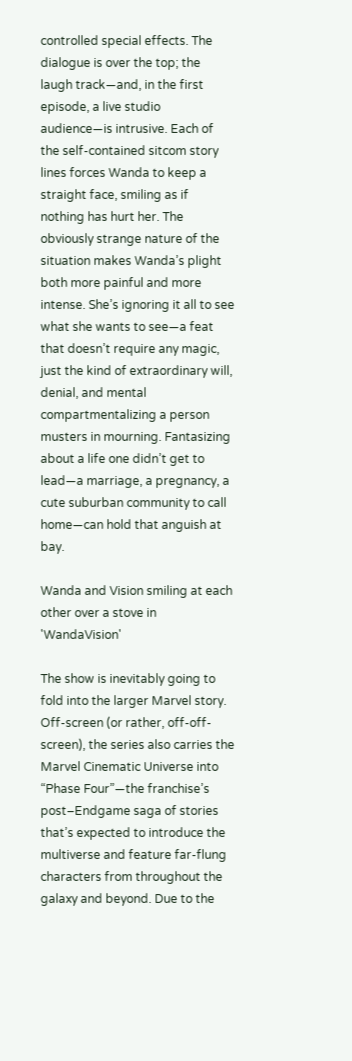controlled special effects. The dialogue is over the top; the laugh track—and, in the first episode, a live studio audience—is intrusive. Each of the self-contained sitcom story lines forces Wanda to keep a straight face, smiling as if nothing has hurt her. The obviously strange nature of the situation makes Wanda’s plight both more painful and more intense. She’s ignoring it all to see what she wants to see—a feat that doesn’t require any magic, just the kind of extraordinary will, denial, and mental compartmentalizing a person musters in mourning. Fantasizing about a life one didn’t get to lead—a marriage, a pregnancy, a cute suburban community to call home—can hold that anguish at bay.

Wanda and Vision smiling at each other over a stove in 'WandaVision'

The show is inevitably going to fold into the larger Marvel story. Off-screen (or rather, off-off-screen), the series also carries the Marvel Cinematic Universe into “Phase Four”—the franchise’s post–Endgame saga of stories that’s expected to introduce the multiverse and feature far-flung characters from throughout the galaxy and beyond. Due to the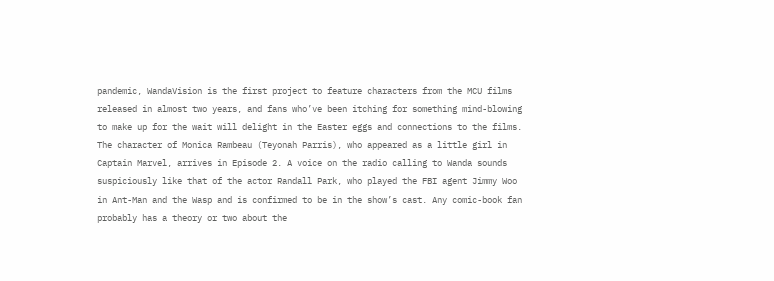pandemic, WandaVision is the first project to feature characters from the MCU films released in almost two years, and fans who’ve been itching for something mind-blowing to make up for the wait will delight in the Easter eggs and connections to the films. The character of Monica Rambeau (Teyonah Parris), who appeared as a little girl in Captain Marvel, arrives in Episode 2. A voice on the radio calling to Wanda sounds suspiciously like that of the actor Randall Park, who played the FBI agent Jimmy Woo in Ant-Man and the Wasp and is confirmed to be in the show’s cast. Any comic-book fan probably has a theory or two about the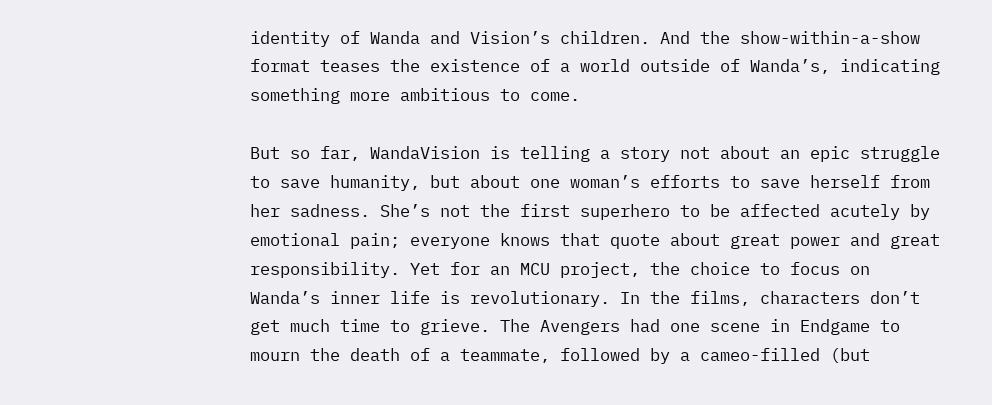identity of Wanda and Vision’s children. And the show-within-a-show format teases the existence of a world outside of Wanda’s, indicating something more ambitious to come.

But so far, WandaVision is telling a story not about an epic struggle to save humanity, but about one woman’s efforts to save herself from her sadness. She’s not the first superhero to be affected acutely by emotional pain; everyone knows that quote about great power and great responsibility. Yet for an MCU project, the choice to focus on Wanda’s inner life is revolutionary. In the films, characters don’t get much time to grieve. The Avengers had one scene in Endgame to mourn the death of a teammate, followed by a cameo-filled (but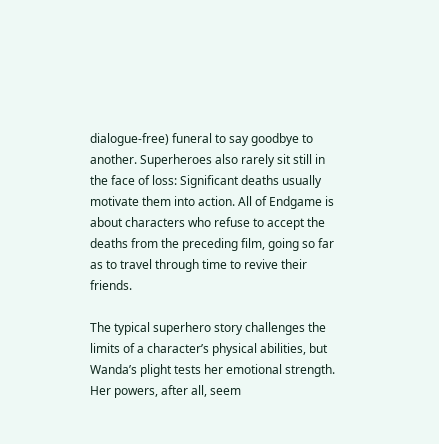dialogue-free) funeral to say goodbye to another. Superheroes also rarely sit still in the face of loss: Significant deaths usually motivate them into action. All of Endgame is about characters who refuse to accept the deaths from the preceding film, going so far as to travel through time to revive their friends.

The typical superhero story challenges the limits of a character’s physical abilities, but Wanda’s plight tests her emotional strength. Her powers, after all, seem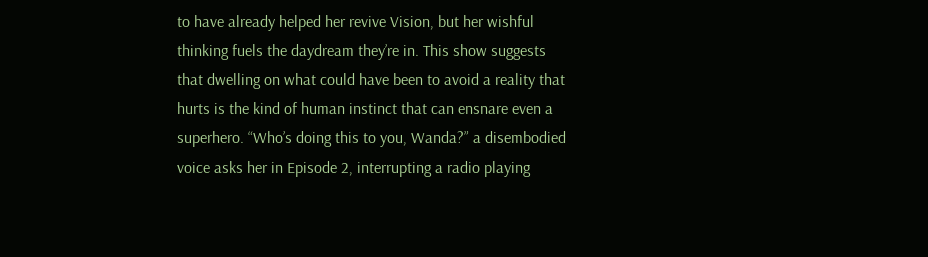to have already helped her revive Vision, but her wishful thinking fuels the daydream they’re in. This show suggests that dwelling on what could have been to avoid a reality that hurts is the kind of human instinct that can ensnare even a superhero. “Who’s doing this to you, Wanda?” a disembodied voice asks her in Episode 2, interrupting a radio playing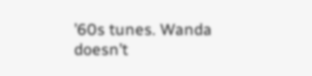’60s tunes. Wanda doesn’t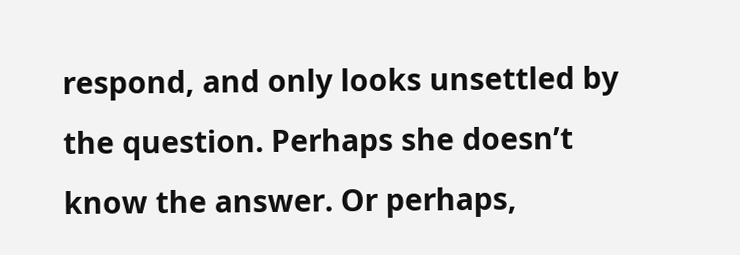respond, and only looks unsettled by the question. Perhaps she doesn’t know the answer. Or perhaps,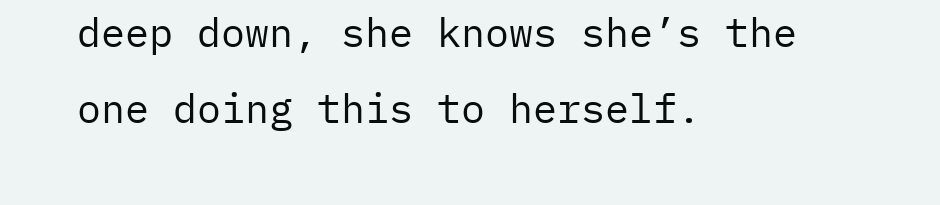deep down, she knows she’s the one doing this to herself.